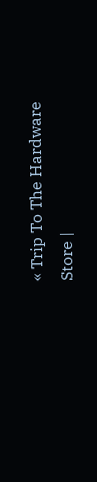« Trip To The Hardware Store |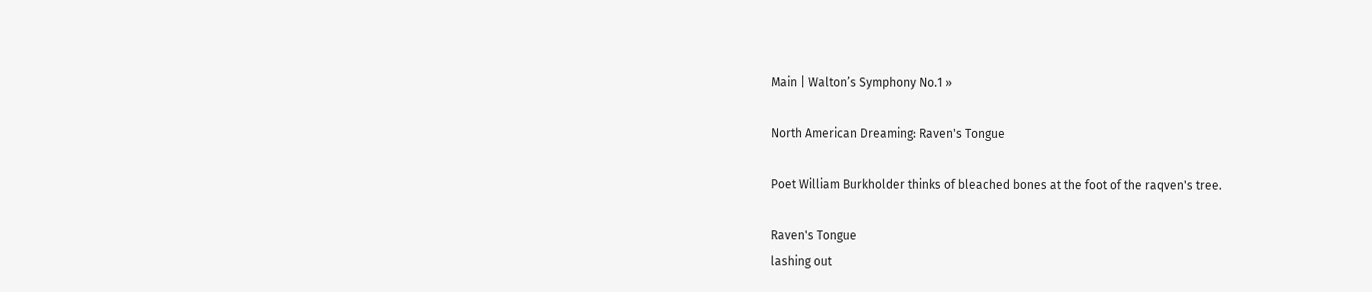Main | Walton’s Symphony No.1 »

North American Dreaming: Raven's Tongue

Poet William Burkholder thinks of bleached bones at the foot of the raqven's tree.

Raven's Tongue
lashing out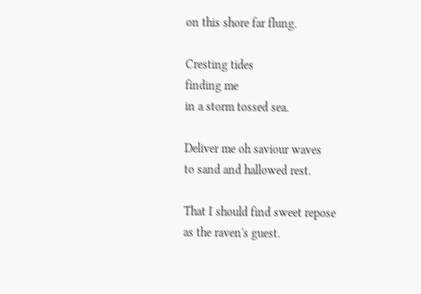on this shore far flung.

Cresting tides
finding me
in a storm tossed sea.

Deliver me oh saviour waves
to sand and hallowed rest.

That I should find sweet repose
as the raven's guest.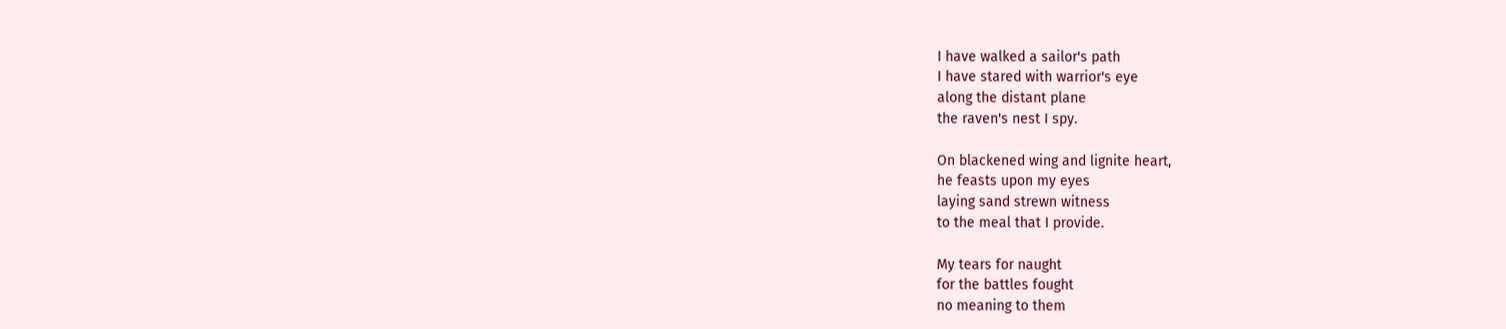I have walked a sailor's path
I have stared with warrior's eye
along the distant plane
the raven's nest I spy.

On blackened wing and lignite heart,
he feasts upon my eyes
laying sand strewn witness
to the meal that I provide.

My tears for naught
for the battles fought
no meaning to them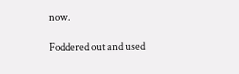now.

Foddered out and used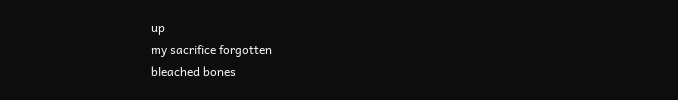up
my sacrifice forgotten
bleached bones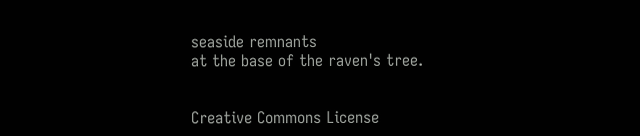seaside remnants
at the base of the raven's tree.


Creative Commons License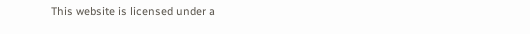This website is licensed under a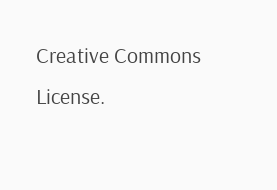Creative Commons License.